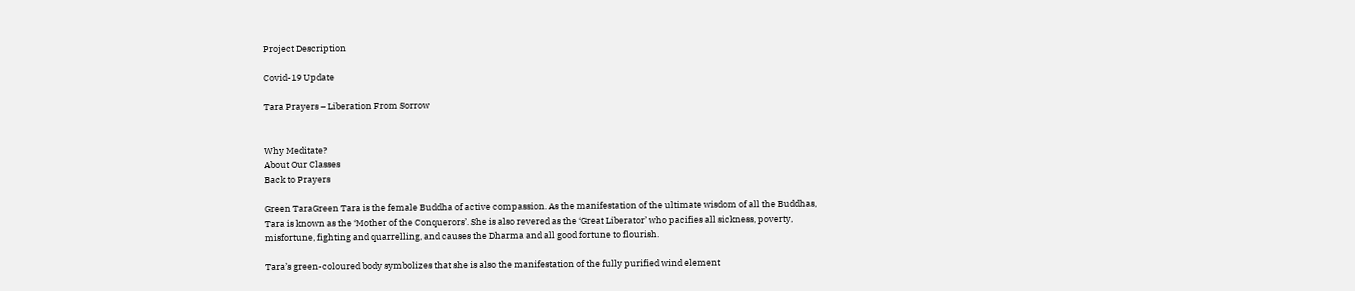Project Description

Covid-19 Update

Tara Prayers – Liberation From Sorrow


Why Meditate?
About Our Classes
Back to Prayers

Green TaraGreen Tara is the female Buddha of active compassion. As the manifestation of the ultimate wisdom of all the Buddhas, Tara is known as the ‘Mother of the Conquerors’. She is also revered as the ‘Great Liberator’ who pacifies all sickness, poverty, misfortune, fighting and quarrelling, and causes the Dharma and all good fortune to flourish.

Tara’s green-coloured body symbolizes that she is also the manifestation of the fully purified wind element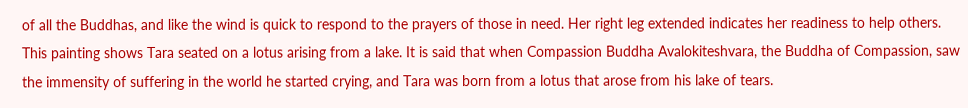of all the Buddhas, and like the wind is quick to respond to the prayers of those in need. Her right leg extended indicates her readiness to help others. This painting shows Tara seated on a lotus arising from a lake. It is said that when Compassion Buddha Avalokiteshvara, the Buddha of Compassion, saw the immensity of suffering in the world he started crying, and Tara was born from a lotus that arose from his lake of tears.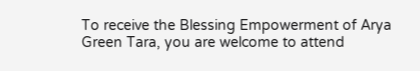To receive the Blessing Empowerment of Arya Green Tara, you are welcome to attend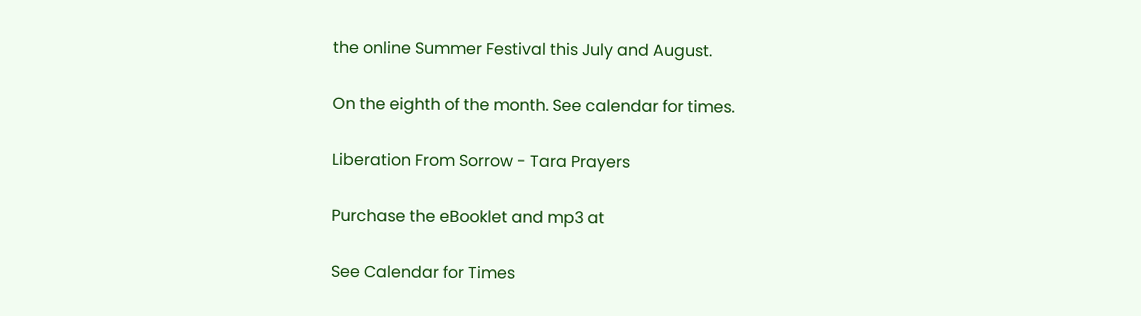the online Summer Festival this July and August.

On the eighth of the month. See calendar for times.

Liberation From Sorrow - Tara Prayers

Purchase the eBooklet and mp3 at

See Calendar for Times